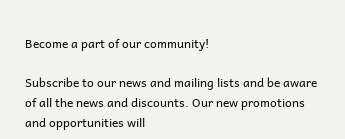Become a part of our community!

Subscribe to our news and mailing lists and be aware of all the news and discounts. Our new promotions and opportunities will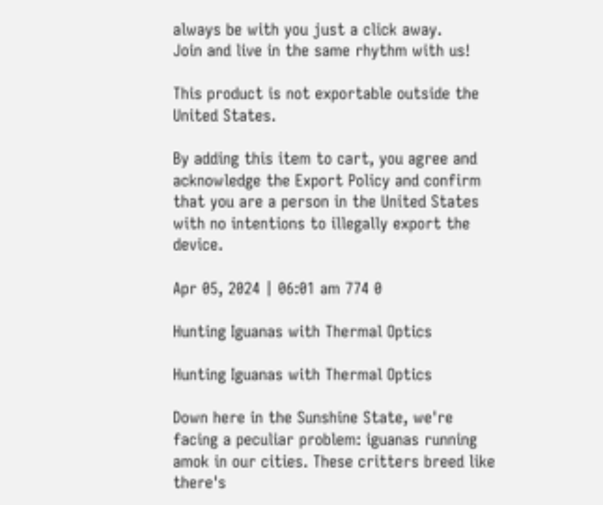always be with you just a click away.
Join and live in the same rhythm with us!

This product is not exportable outside the United States.

By adding this item to cart, you agree and acknowledge the Export Policy and confirm that you are a person in the United States with no intentions to illegally export the device.

Apr 05, 2024 | 06:01 am 774 0

Hunting Iguanas with Thermal Optics

Hunting Iguanas with Thermal Optics

Down here in the Sunshine State, we're facing a peculiar problem: iguanas running amok in our cities. These critters breed like there's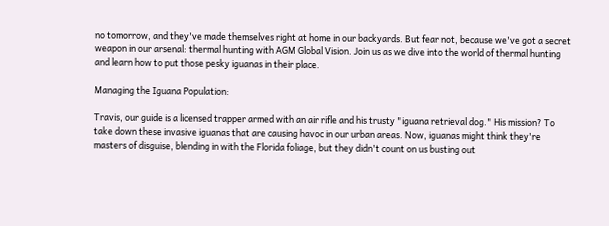no tomorrow, and they've made themselves right at home in our backyards. But fear not, because we've got a secret weapon in our arsenal: thermal hunting with AGM Global Vision. Join us as we dive into the world of thermal hunting and learn how to put those pesky iguanas in their place.

Managing the Iguana Population:

Travis, our guide is a licensed trapper armed with an air rifle and his trusty "iguana retrieval dog." His mission? To take down these invasive iguanas that are causing havoc in our urban areas. Now, iguanas might think they're masters of disguise, blending in with the Florida foliage, but they didn't count on us busting out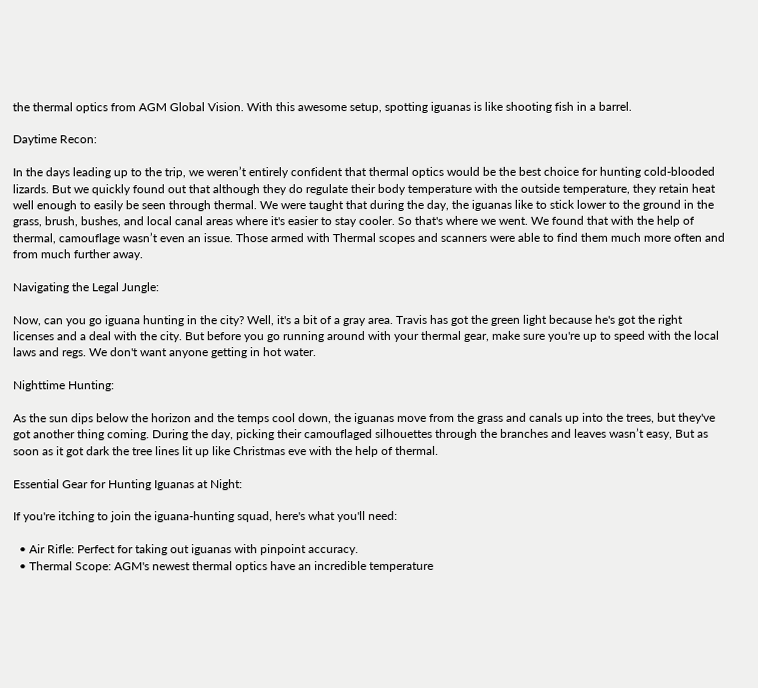the thermal optics from AGM Global Vision. With this awesome setup, spotting iguanas is like shooting fish in a barrel.

Daytime Recon:

In the days leading up to the trip, we weren’t entirely confident that thermal optics would be the best choice for hunting cold-blooded lizards. But we quickly found out that although they do regulate their body temperature with the outside temperature, they retain heat well enough to easily be seen through thermal. We were taught that during the day, the iguanas like to stick lower to the ground in the grass, brush, bushes, and local canal areas where it's easier to stay cooler. So that's where we went. We found that with the help of thermal, camouflage wasn’t even an issue. Those armed with Thermal scopes and scanners were able to find them much more often and from much further away.

Navigating the Legal Jungle:

Now, can you go iguana hunting in the city? Well, it's a bit of a gray area. Travis has got the green light because he's got the right licenses and a deal with the city. But before you go running around with your thermal gear, make sure you're up to speed with the local laws and regs. We don't want anyone getting in hot water.

Nighttime Hunting:

As the sun dips below the horizon and the temps cool down, the iguanas move from the grass and canals up into the trees, but they've got another thing coming. During the day, picking their camouflaged silhouettes through the branches and leaves wasn’t easy, But as soon as it got dark the tree lines lit up like Christmas eve with the help of thermal.

Essential Gear for Hunting Iguanas at Night:

If you're itching to join the iguana-hunting squad, here's what you'll need:

  • Air Rifle: Perfect for taking out iguanas with pinpoint accuracy.
  • Thermal Scope: AGM's newest thermal optics have an incredible temperature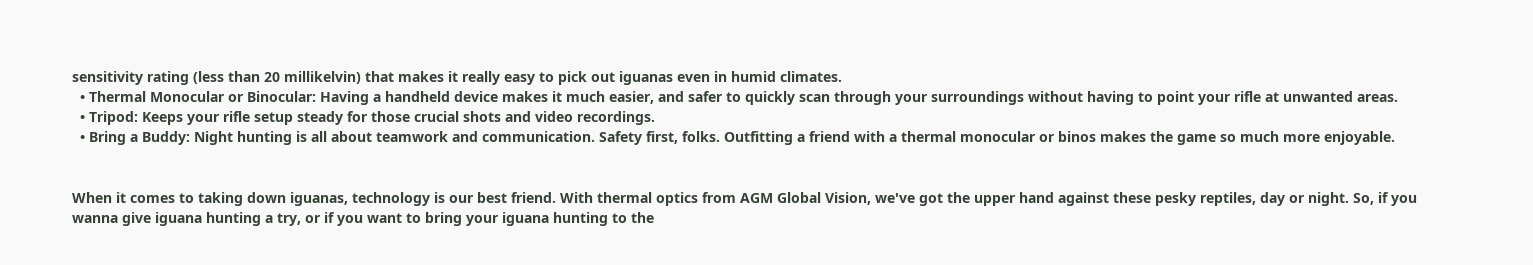sensitivity rating (less than 20 millikelvin) that makes it really easy to pick out iguanas even in humid climates.
  • Thermal Monocular or Binocular: Having a handheld device makes it much easier, and safer to quickly scan through your surroundings without having to point your rifle at unwanted areas.
  • Tripod: Keeps your rifle setup steady for those crucial shots and video recordings.
  • Bring a Buddy: Night hunting is all about teamwork and communication. Safety first, folks. Outfitting a friend with a thermal monocular or binos makes the game so much more enjoyable.


When it comes to taking down iguanas, technology is our best friend. With thermal optics from AGM Global Vision, we've got the upper hand against these pesky reptiles, day or night. So, if you wanna give iguana hunting a try, or if you want to bring your iguana hunting to the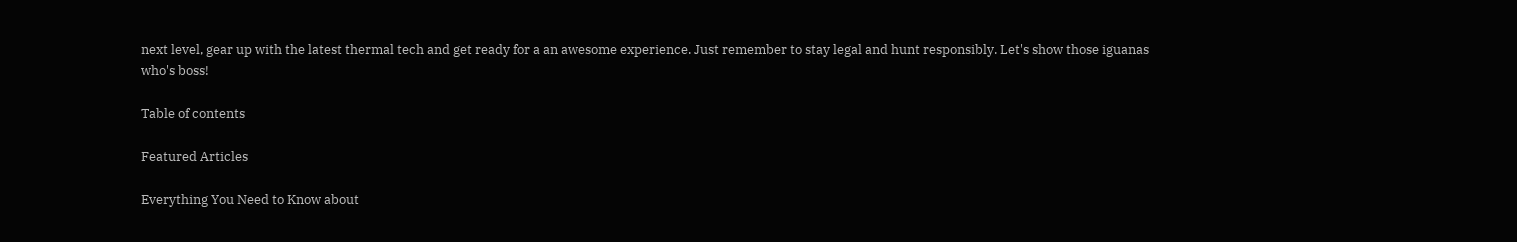next level, gear up with the latest thermal tech and get ready for a an awesome experience. Just remember to stay legal and hunt responsibly. Let's show those iguanas who's boss!

Table of contents

Featured Articles

Everything You Need to Know about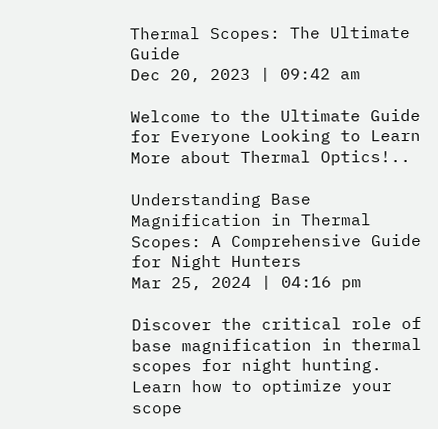Thermal Scopes: The Ultimate Guide
Dec 20, 2023 | 09:42 am

Welcome to the Ultimate Guide for Everyone Looking to Learn More about Thermal Optics!..

Understanding Base Magnification in Thermal Scopes: A Comprehensive Guide for Night Hunters
Mar 25, 2024 | 04:16 pm

Discover the critical role of base magnification in thermal scopes for night hunting. Learn how to optimize your scope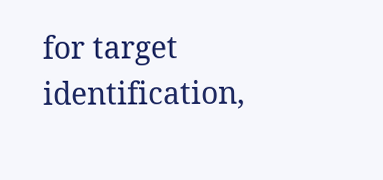for target identification,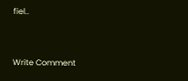fiel..


Write Comment